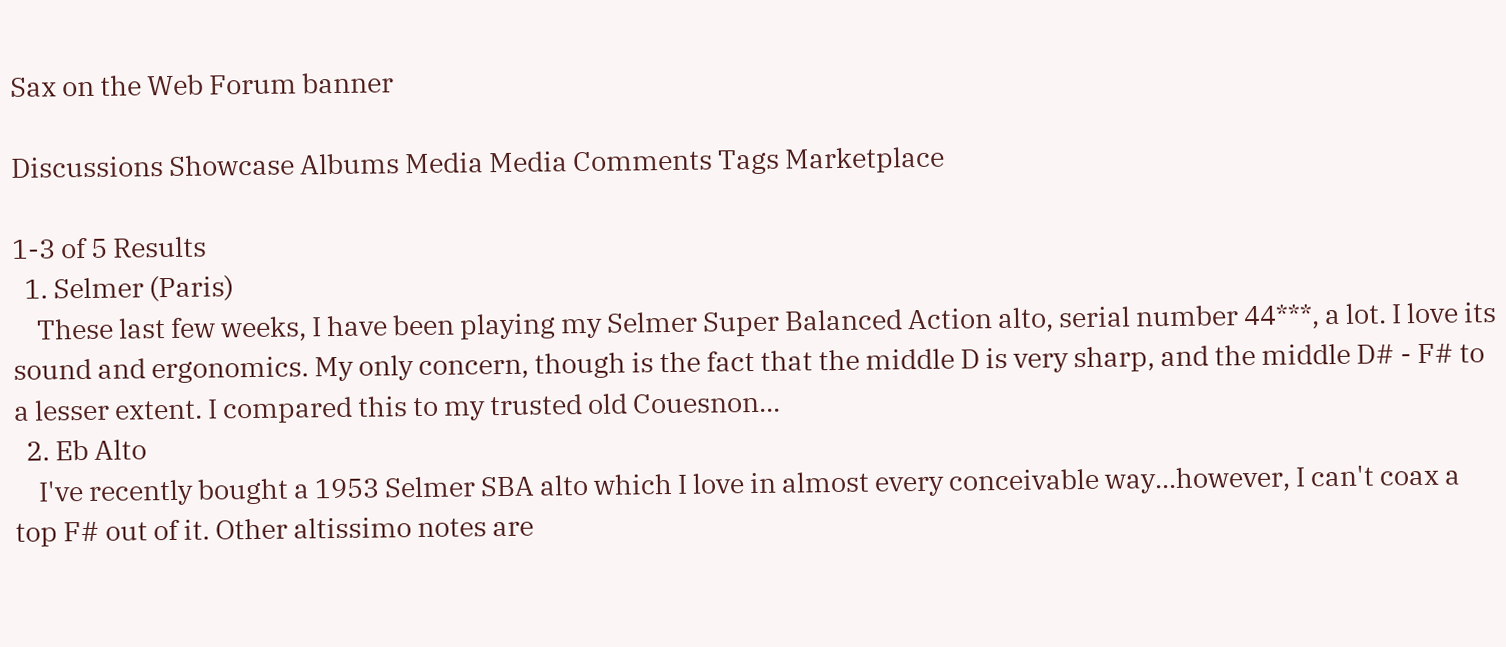Sax on the Web Forum banner

Discussions Showcase Albums Media Media Comments Tags Marketplace

1-3 of 5 Results
  1. Selmer (Paris)
    These last few weeks, I have been playing my Selmer Super Balanced Action alto, serial number 44***, a lot. I love its sound and ergonomics. My only concern, though is the fact that the middle D is very sharp, and the middle D# - F# to a lesser extent. I compared this to my trusted old Couesnon...
  2. Eb Alto
    I've recently bought a 1953 Selmer SBA alto which I love in almost every conceivable way...however, I can't coax a top F# out of it. Other altissimo notes are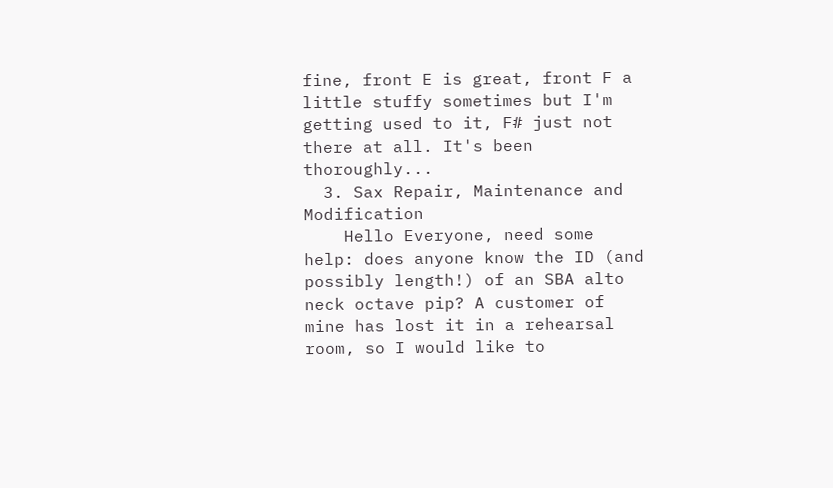fine, front E is great, front F a little stuffy sometimes but I'm getting used to it, F# just not there at all. It's been thoroughly...
  3. Sax Repair, Maintenance and Modification
    Hello Everyone, need some help: does anyone know the ID (and possibly length!) of an SBA alto neck octave pip? A customer of mine has lost it in a rehearsal room, so I would like to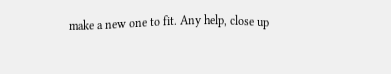make a new one to fit. Any help, close up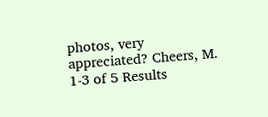photos, very appreciated? Cheers, M.
1-3 of 5 Results